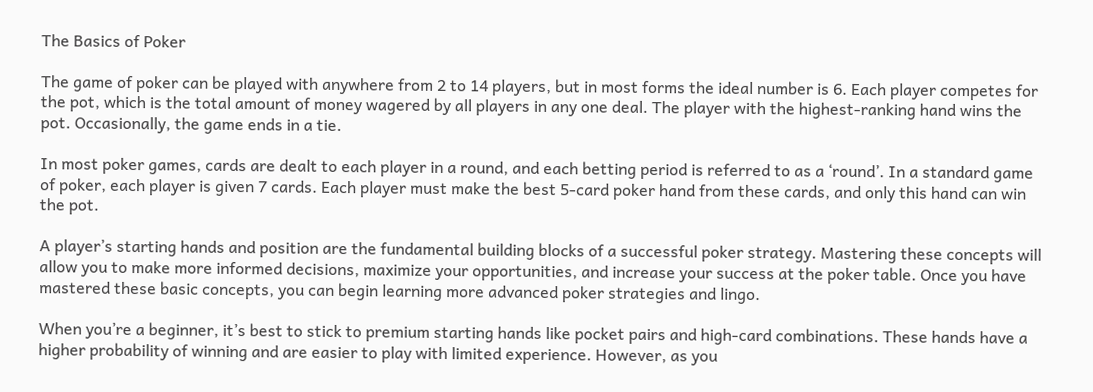The Basics of Poker

The game of poker can be played with anywhere from 2 to 14 players, but in most forms the ideal number is 6. Each player competes for the pot, which is the total amount of money wagered by all players in any one deal. The player with the highest-ranking hand wins the pot. Occasionally, the game ends in a tie.

In most poker games, cards are dealt to each player in a round, and each betting period is referred to as a ‘round’. In a standard game of poker, each player is given 7 cards. Each player must make the best 5-card poker hand from these cards, and only this hand can win the pot.

A player’s starting hands and position are the fundamental building blocks of a successful poker strategy. Mastering these concepts will allow you to make more informed decisions, maximize your opportunities, and increase your success at the poker table. Once you have mastered these basic concepts, you can begin learning more advanced poker strategies and lingo.

When you’re a beginner, it’s best to stick to premium starting hands like pocket pairs and high-card combinations. These hands have a higher probability of winning and are easier to play with limited experience. However, as you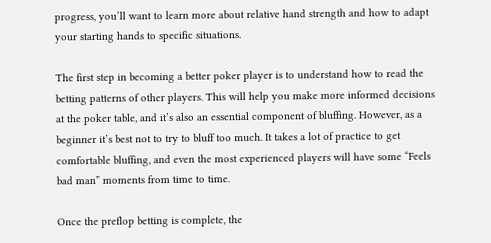progress, you’ll want to learn more about relative hand strength and how to adapt your starting hands to specific situations.

The first step in becoming a better poker player is to understand how to read the betting patterns of other players. This will help you make more informed decisions at the poker table, and it’s also an essential component of bluffing. However, as a beginner it’s best not to try to bluff too much. It takes a lot of practice to get comfortable bluffing, and even the most experienced players will have some “Feels bad man” moments from time to time.

Once the preflop betting is complete, the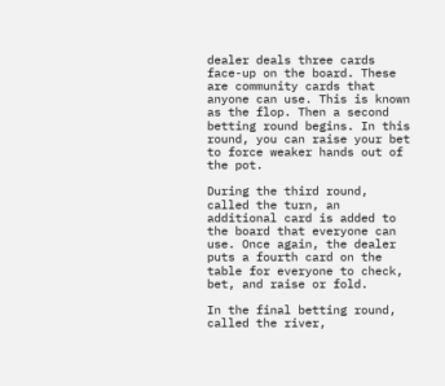dealer deals three cards face-up on the board. These are community cards that anyone can use. This is known as the flop. Then a second betting round begins. In this round, you can raise your bet to force weaker hands out of the pot.

During the third round, called the turn, an additional card is added to the board that everyone can use. Once again, the dealer puts a fourth card on the table for everyone to check, bet, and raise or fold.

In the final betting round, called the river,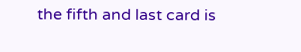the fifth and last card is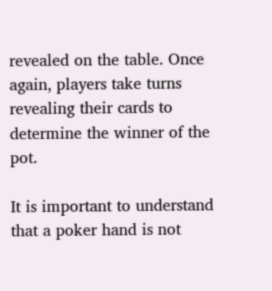revealed on the table. Once again, players take turns revealing their cards to determine the winner of the pot.

It is important to understand that a poker hand is not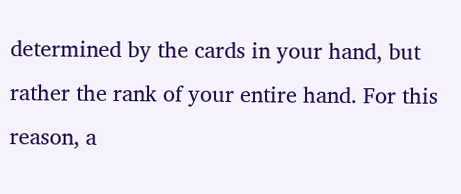determined by the cards in your hand, but rather the rank of your entire hand. For this reason, a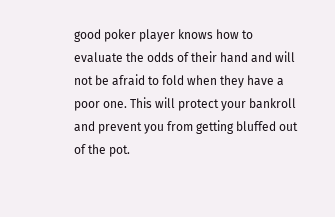good poker player knows how to evaluate the odds of their hand and will not be afraid to fold when they have a poor one. This will protect your bankroll and prevent you from getting bluffed out of the pot.